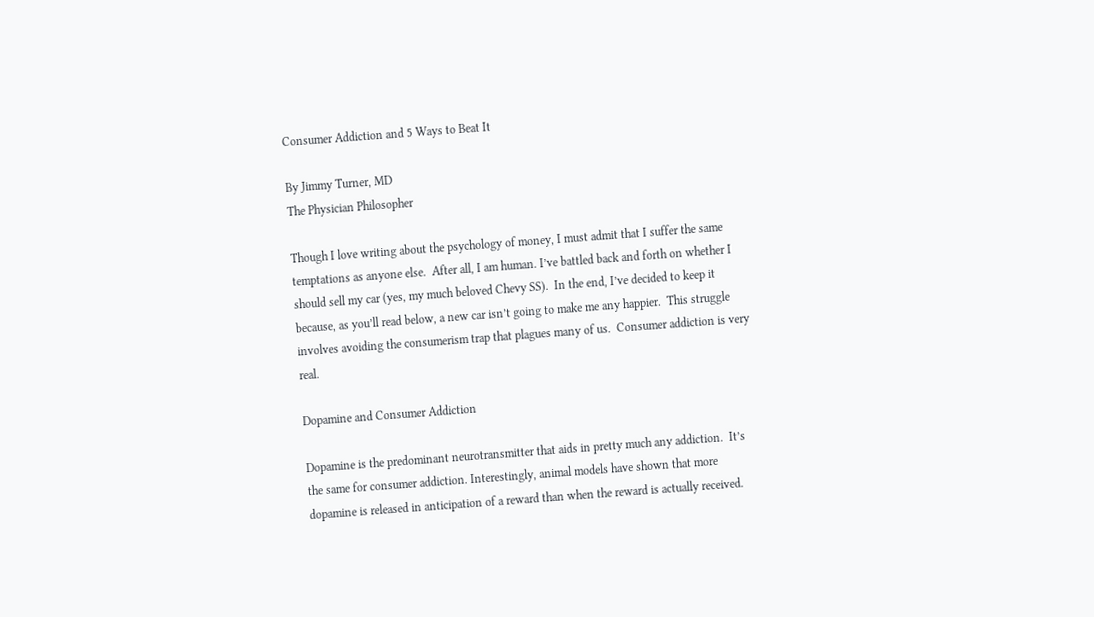Consumer Addiction and 5 Ways to Beat It

By Jimmy Turner, MD
The Physician Philosopher

Though I love writing about the psychology of money, I must admit that I suffer the same temptations as anyone else.  After all, I am human. I’ve battled back and forth on whether I should sell my car (yes, my much beloved Chevy SS).  In the end, I’ve decided to keep it because, as you’ll read below, a new car isn’t going to make me any happier.  This struggle involves avoiding the consumerism trap that plagues many of us.  Consumer addiction is very real.

Dopamine and Consumer Addiction

Dopamine is the predominant neurotransmitter that aids in pretty much any addiction.  It’s the same for consumer addiction. Interestingly, animal models have shown that more dopamine is released in anticipation of a reward than when the reward is actually received.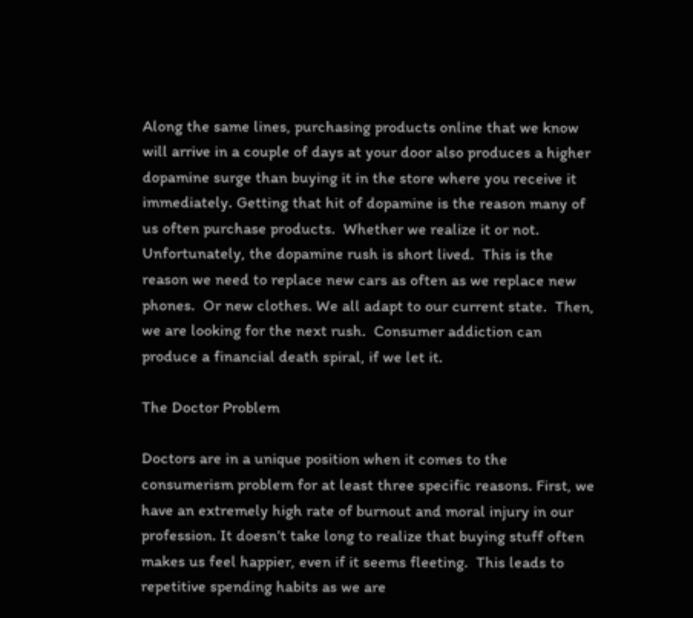Along the same lines, purchasing products online that we know will arrive in a couple of days at your door also produces a higher dopamine surge than buying it in the store where you receive it immediately. Getting that hit of dopamine is the reason many of us often purchase products.  Whether we realize it or not.  Unfortunately, the dopamine rush is short lived.  This is the reason we need to replace new cars as often as we replace new phones.  Or new clothes. We all adapt to our current state.  Then, we are looking for the next rush.  Consumer addiction can produce a financial death spiral, if we let it.

The Doctor Problem

Doctors are in a unique position when it comes to the consumerism problem for at least three specific reasons. First, we have an extremely high rate of burnout and moral injury in our profession. It doesn’t take long to realize that buying stuff often makes us feel happier, even if it seems fleeting.  This leads to repetitive spending habits as we are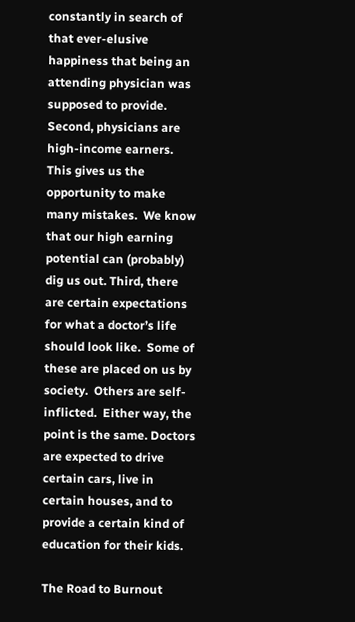constantly in search of that ever-elusive happiness that being an attending physician was supposed to provide. Second, physicians are high-income earners.  This gives us the opportunity to make many mistakes.  We know that our high earning potential can (probably) dig us out. Third, there are certain expectations for what a doctor’s life should look like.  Some of these are placed on us by society.  Others are self-inflicted.  Either way, the point is the same. Doctors are expected to drive certain cars, live in certain houses, and to provide a certain kind of education for their kids.

The Road to Burnout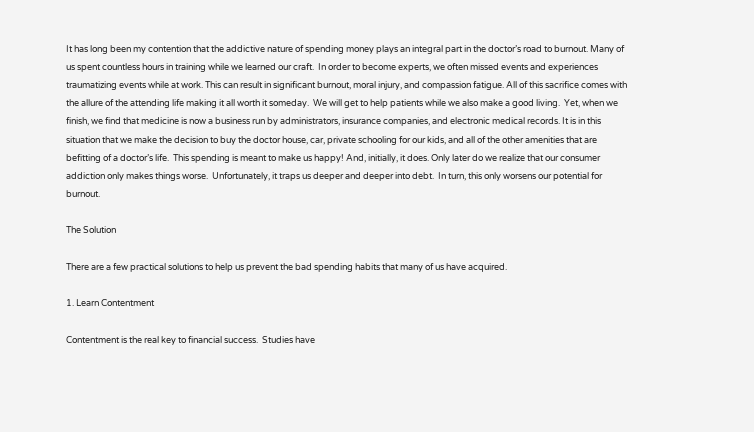It has long been my contention that the addictive nature of spending money plays an integral part in the doctor’s road to burnout. Many of us spent countless hours in training while we learned our craft.  In order to become experts, we often missed events and experiences traumatizing events while at work. This can result in significant burnout, moral injury, and compassion fatigue. All of this sacrifice comes with the allure of the attending life making it all worth it someday.  We will get to help patients while we also make a good living.  Yet, when we finish, we find that medicine is now a business run by administrators, insurance companies, and electronic medical records. It is in this situation that we make the decision to buy the doctor house, car, private schooling for our kids, and all of the other amenities that are befitting of a doctor’s life.  This spending is meant to make us happy! And, initially, it does. Only later do we realize that our consumer addiction only makes things worse.  Unfortunately, it traps us deeper and deeper into debt.  In turn, this only worsens our potential for burnout.

The Solution

There are a few practical solutions to help us prevent the bad spending habits that many of us have acquired.

1. Learn Contentment

Contentment is the real key to financial success.  Studies have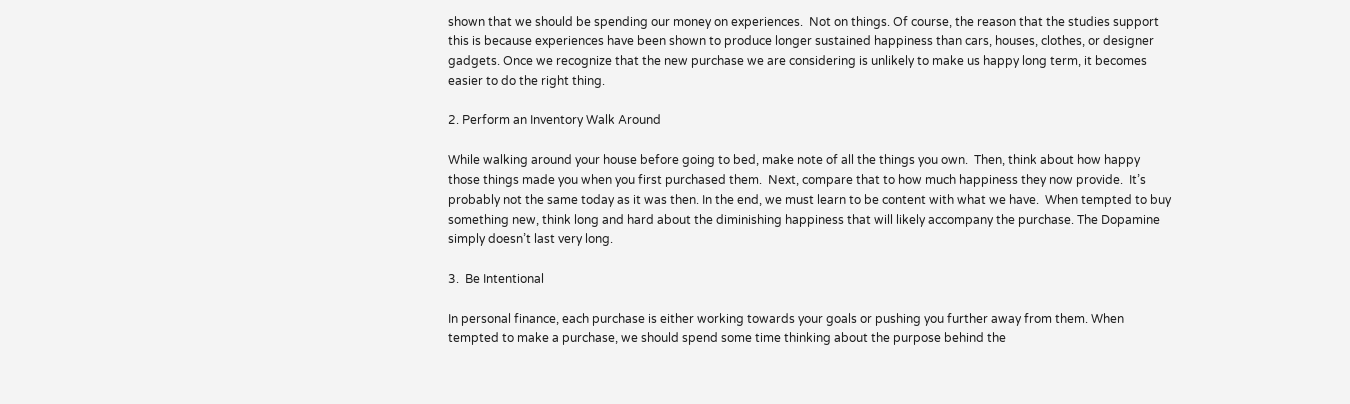shown that we should be spending our money on experiences.  Not on things. Of course, the reason that the studies support this is because experiences have been shown to produce longer sustained happiness than cars, houses, clothes, or designer gadgets. Once we recognize that the new purchase we are considering is unlikely to make us happy long term, it becomes easier to do the right thing.

2. Perform an Inventory Walk Around

While walking around your house before going to bed, make note of all the things you own.  Then, think about how happy those things made you when you first purchased them.  Next, compare that to how much happiness they now provide.  It’s probably not the same today as it was then. In the end, we must learn to be content with what we have.  When tempted to buy something new, think long and hard about the diminishing happiness that will likely accompany the purchase. The Dopamine simply doesn’t last very long.

3.  Be Intentional

In personal finance, each purchase is either working towards your goals or pushing you further away from them. When tempted to make a purchase, we should spend some time thinking about the purpose behind the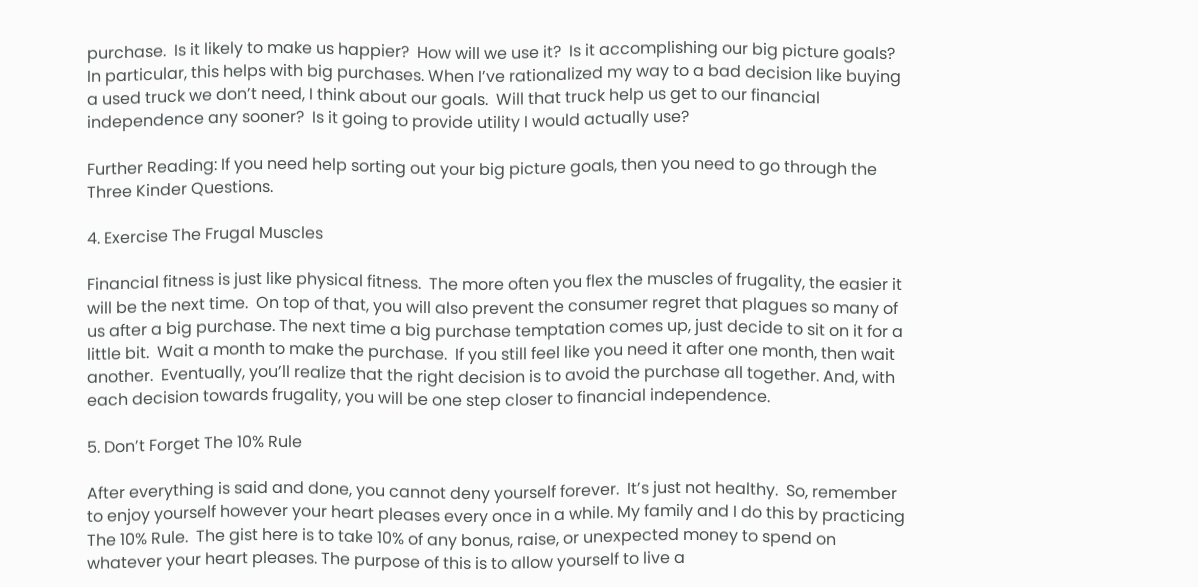purchase.  Is it likely to make us happier?  How will we use it?  Is it accomplishing our big picture goals? In particular, this helps with big purchases. When I’ve rationalized my way to a bad decision like buying a used truck we don’t need, I think about our goals.  Will that truck help us get to our financial independence any sooner?  Is it going to provide utility I would actually use?

Further Reading: If you need help sorting out your big picture goals, then you need to go through the Three Kinder Questions.

4. Exercise The Frugal Muscles

Financial fitness is just like physical fitness.  The more often you flex the muscles of frugality, the easier it will be the next time.  On top of that, you will also prevent the consumer regret that plagues so many of us after a big purchase. The next time a big purchase temptation comes up, just decide to sit on it for a little bit.  Wait a month to make the purchase.  If you still feel like you need it after one month, then wait another.  Eventually, you’ll realize that the right decision is to avoid the purchase all together. And, with each decision towards frugality, you will be one step closer to financial independence.

5. Don’t Forget The 10% Rule

After everything is said and done, you cannot deny yourself forever.  It’s just not healthy.  So, remember to enjoy yourself however your heart pleases every once in a while. My family and I do this by practicing The 10% Rule.  The gist here is to take 10% of any bonus, raise, or unexpected money to spend on whatever your heart pleases. The purpose of this is to allow yourself to live a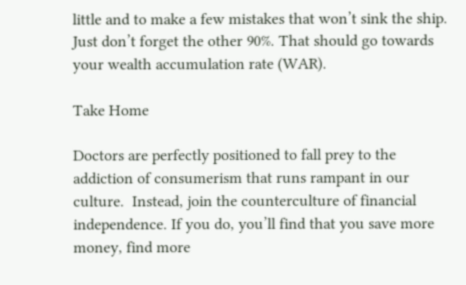little and to make a few mistakes that won’t sink the ship. Just don’t forget the other 90%. That should go towards your wealth accumulation rate (WAR).

Take Home

Doctors are perfectly positioned to fall prey to the addiction of consumerism that runs rampant in our culture.  Instead, join the counterculture of financial independence. If you do, you’ll find that you save more money, find more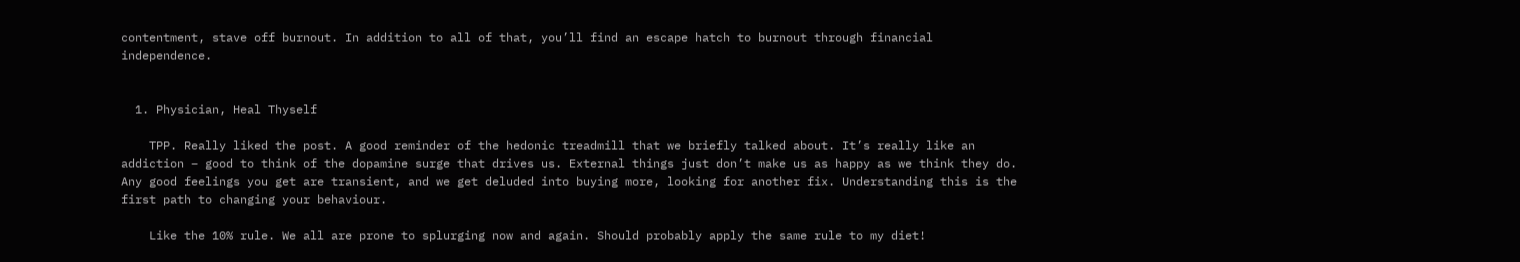contentment, stave off burnout. In addition to all of that, you’ll find an escape hatch to burnout through financial independence.


  1. Physician, Heal Thyself

    TPP. Really liked the post. A good reminder of the hedonic treadmill that we briefly talked about. It’s really like an addiction – good to think of the dopamine surge that drives us. External things just don’t make us as happy as we think they do. Any good feelings you get are transient, and we get deluded into buying more, looking for another fix. Understanding this is the first path to changing your behaviour.

    Like the 10% rule. We all are prone to splurging now and again. Should probably apply the same rule to my diet!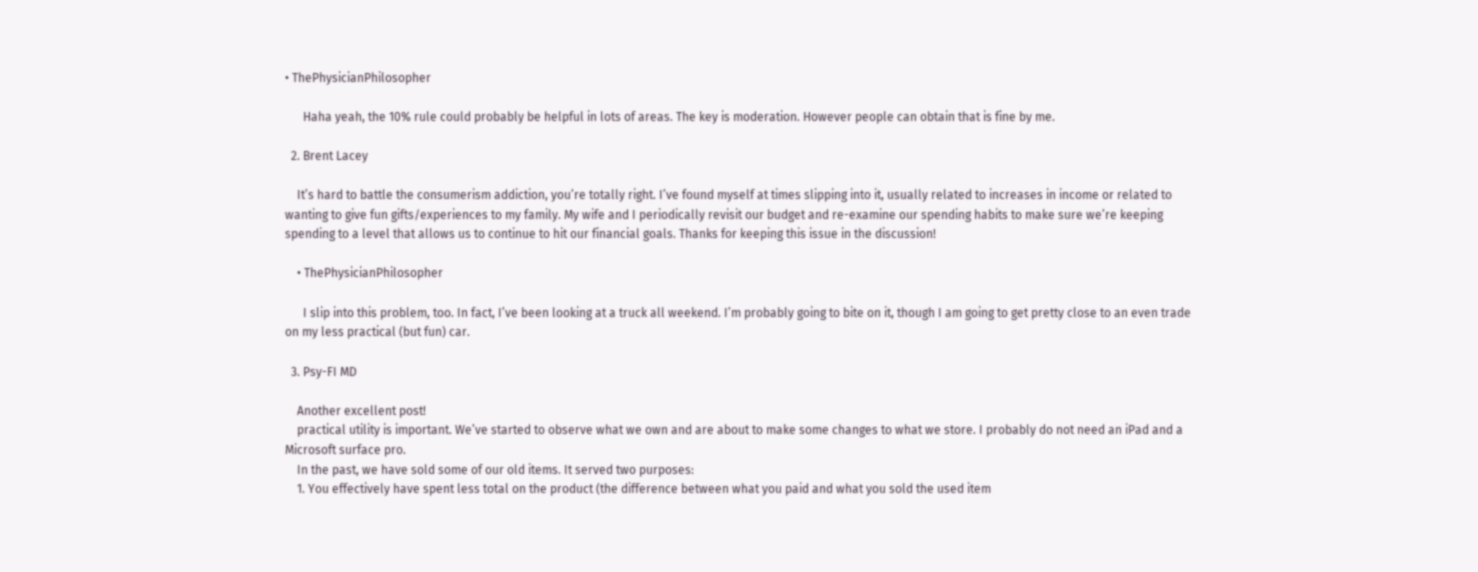• ThePhysicianPhilosopher

      Haha yeah, the 10% rule could probably be helpful in lots of areas. The key is moderation. However people can obtain that is fine by me.

  2. Brent Lacey

    It’s hard to battle the consumerism addiction, you’re totally right. I’ve found myself at times slipping into it, usually related to increases in income or related to wanting to give fun gifts/experiences to my family. My wife and I periodically revisit our budget and re-examine our spending habits to make sure we’re keeping spending to a level that allows us to continue to hit our financial goals. Thanks for keeping this issue in the discussion!

    • ThePhysicianPhilosopher

      I slip into this problem, too. In fact, I’ve been looking at a truck all weekend. I’m probably going to bite on it, though I am going to get pretty close to an even trade on my less practical (but fun) car.

  3. Psy-FI MD

    Another excellent post!
    practical utility is important. We’ve started to observe what we own and are about to make some changes to what we store. I probably do not need an iPad and a Microsoft surface pro.
    In the past, we have sold some of our old items. It served two purposes:
    1. You effectively have spent less total on the product (the difference between what you paid and what you sold the used item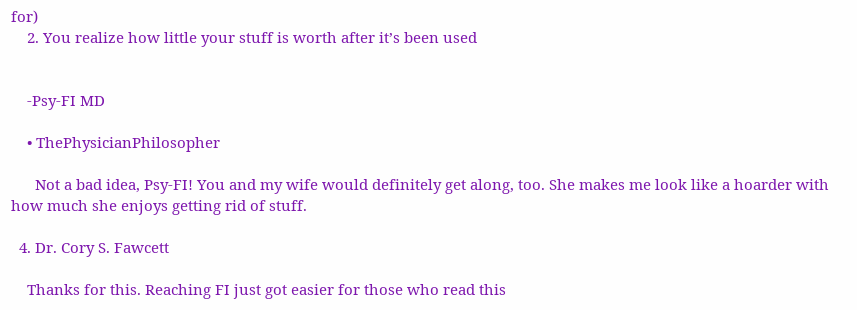for)
    2. You realize how little your stuff is worth after it’s been used


    -Psy-FI MD

    • ThePhysicianPhilosopher

      Not a bad idea, Psy-FI! You and my wife would definitely get along, too. She makes me look like a hoarder with how much she enjoys getting rid of stuff.

  4. Dr. Cory S. Fawcett

    Thanks for this. Reaching FI just got easier for those who read this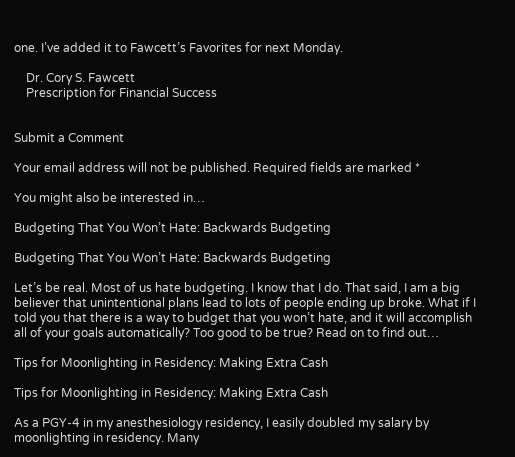one. I’ve added it to Fawcett’s Favorites for next Monday.

    Dr. Cory S. Fawcett
    Prescription for Financial Success


Submit a Comment

Your email address will not be published. Required fields are marked *

You might also be interested in…

Budgeting That You Won’t Hate: Backwards Budgeting

Budgeting That You Won’t Hate: Backwards Budgeting

Let’s be real. Most of us hate budgeting. I know that I do. That said, I am a big believer that unintentional plans lead to lots of people ending up broke. What if I told you that there is a way to budget that you won’t hate, and it will accomplish all of your goals automatically? Too good to be true? Read on to find out…

Tips for Moonlighting in Residency: Making Extra Cash

Tips for Moonlighting in Residency: Making Extra Cash

As a PGY-4 in my anesthesiology residency, I easily doubled my salary by moonlighting in residency. Many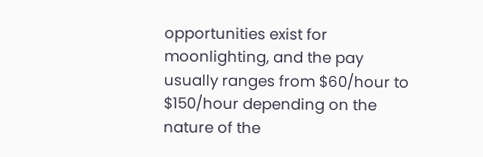opportunities exist for moonlighting, and the pay usually ranges from $60/hour to $150/hour depending on the nature of the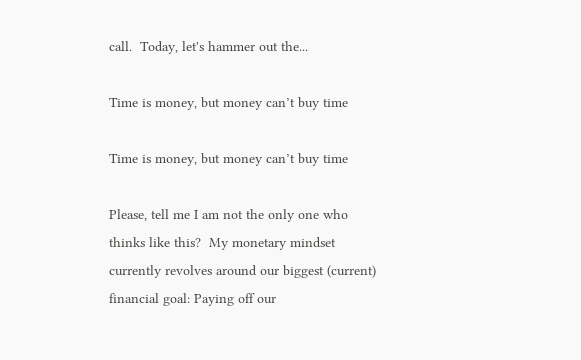call.  Today, let's hammer out the...

Time is money, but money can’t buy time

Time is money, but money can’t buy time

Please, tell me I am not the only one who thinks like this?  My monetary mindset currently revolves around our biggest (current) financial goal: Paying off our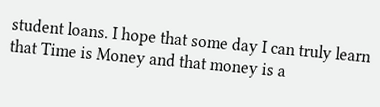student loans. I hope that some day I can truly learn that Time is Money and that money is a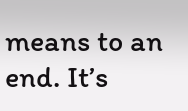means to an end. It’s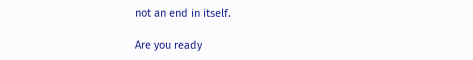not an end in itself.

Are you ready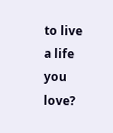to live a life you love?